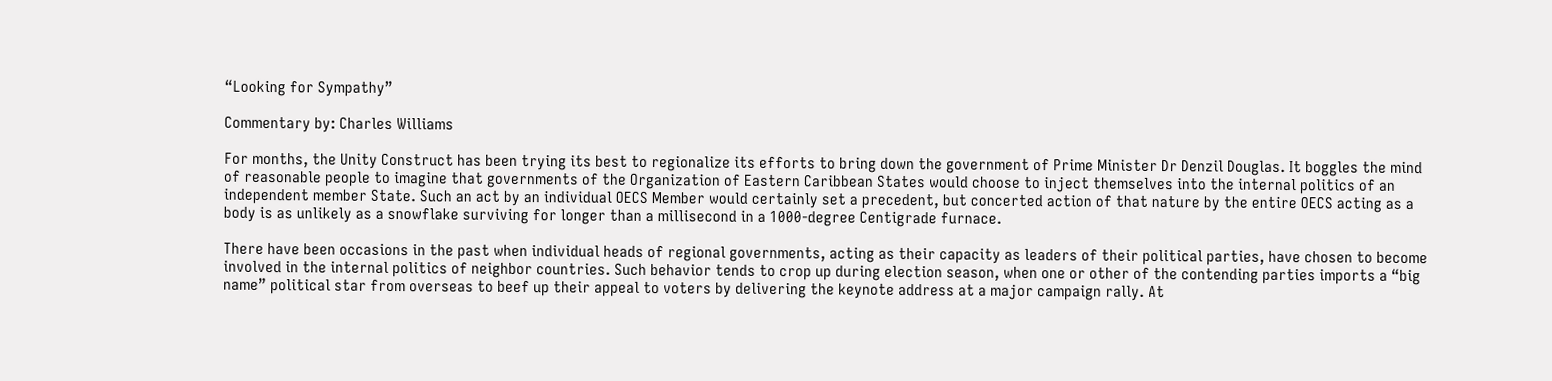“Looking for Sympathy”

Commentary by: Charles Williams

For months, the Unity Construct has been trying its best to regionalize its efforts to bring down the government of Prime Minister Dr Denzil Douglas. It boggles the mind of reasonable people to imagine that governments of the Organization of Eastern Caribbean States would choose to inject themselves into the internal politics of an independent member State. Such an act by an individual OECS Member would certainly set a precedent, but concerted action of that nature by the entire OECS acting as a body is as unlikely as a snowflake surviving for longer than a millisecond in a 1000-degree Centigrade furnace.

There have been occasions in the past when individual heads of regional governments, acting as their capacity as leaders of their political parties, have chosen to become involved in the internal politics of neighbor countries. Such behavior tends to crop up during election season, when one or other of the contending parties imports a “big name” political star from overseas to beef up their appeal to voters by delivering the keynote address at a major campaign rally. At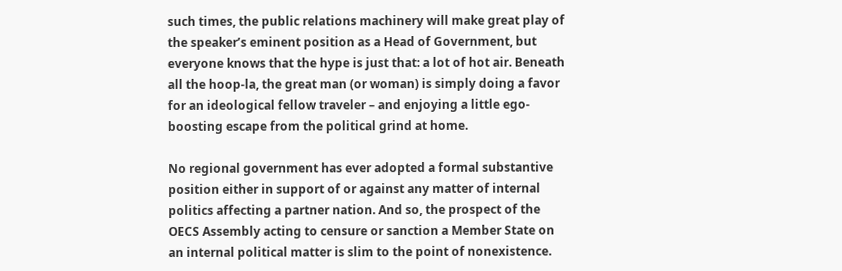such times, the public relations machinery will make great play of the speaker’s eminent position as a Head of Government, but everyone knows that the hype is just that: a lot of hot air. Beneath all the hoop-la, the great man (or woman) is simply doing a favor for an ideological fellow traveler – and enjoying a little ego-boosting escape from the political grind at home.

No regional government has ever adopted a formal substantive position either in support of or against any matter of internal politics affecting a partner nation. And so, the prospect of the OECS Assembly acting to censure or sanction a Member State on an internal political matter is slim to the point of nonexistence.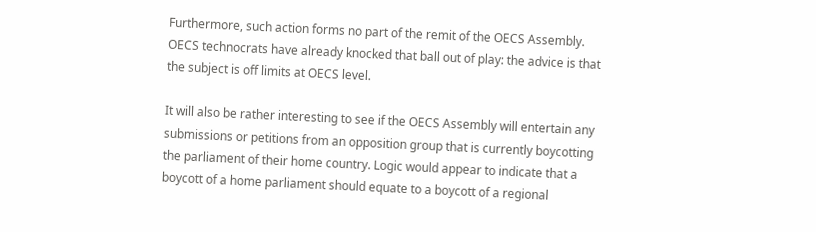Furthermore, such action forms no part of the remit of the OECS Assembly. OECS technocrats have already knocked that ball out of play: the advice is that the subject is off limits at OECS level.

It will also be rather interesting to see if the OECS Assembly will entertain any submissions or petitions from an opposition group that is currently boycotting the parliament of their home country. Logic would appear to indicate that a boycott of a home parliament should equate to a boycott of a regional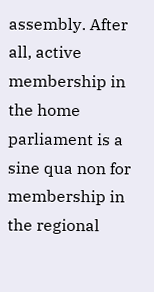assembly. After all, active membership in the home parliament is a sine qua non for membership in the regional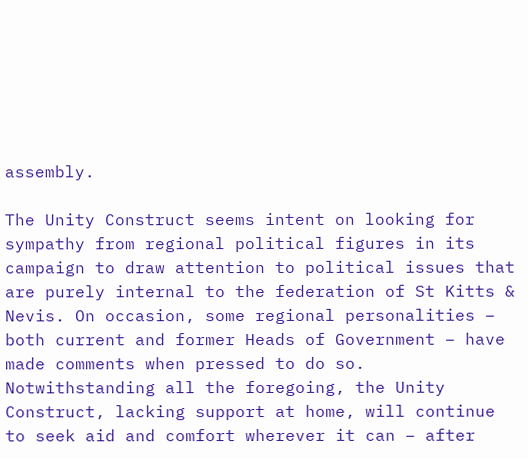assembly.

The Unity Construct seems intent on looking for sympathy from regional political figures in its campaign to draw attention to political issues that are purely internal to the federation of St Kitts & Nevis. On occasion, some regional personalities – both current and former Heads of Government – have made comments when pressed to do so. Notwithstanding all the foregoing, the Unity Construct, lacking support at home, will continue to seek aid and comfort wherever it can – after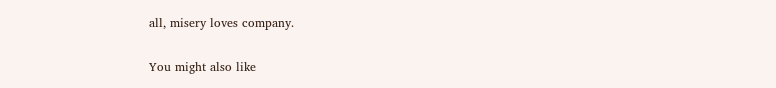all, misery loves company.

You might also like